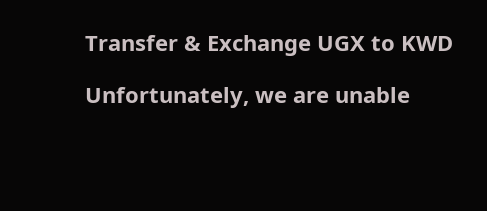Transfer & Exchange UGX to KWD

Unfortunately, we are unable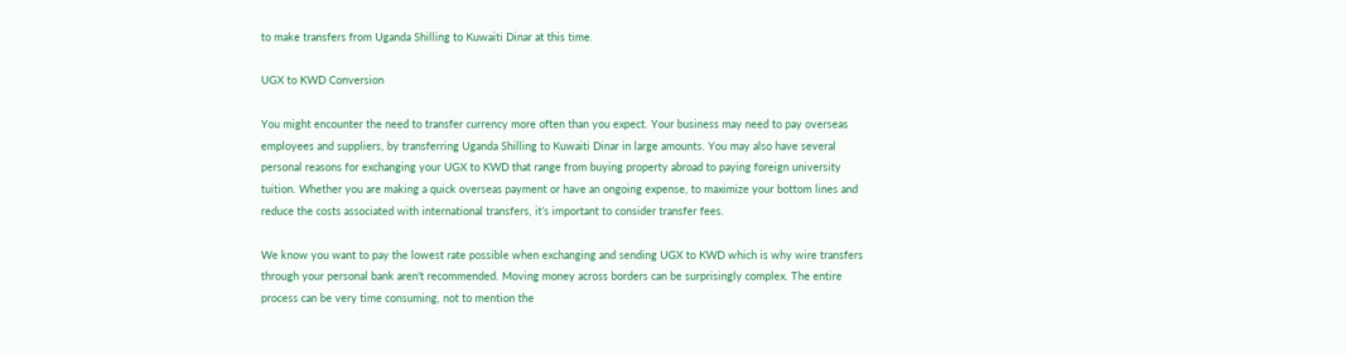to make transfers from Uganda Shilling to Kuwaiti Dinar at this time.

UGX to KWD Conversion

You might encounter the need to transfer currency more often than you expect. Your business may need to pay overseas employees and suppliers, by transferring Uganda Shilling to Kuwaiti Dinar in large amounts. You may also have several personal reasons for exchanging your UGX to KWD that range from buying property abroad to paying foreign university tuition. Whether you are making a quick overseas payment or have an ongoing expense, to maximize your bottom lines and reduce the costs associated with international transfers, it’s important to consider transfer fees.

We know you want to pay the lowest rate possible when exchanging and sending UGX to KWD which is why wire transfers through your personal bank aren't recommended. Moving money across borders can be surprisingly complex. The entire process can be very time consuming, not to mention the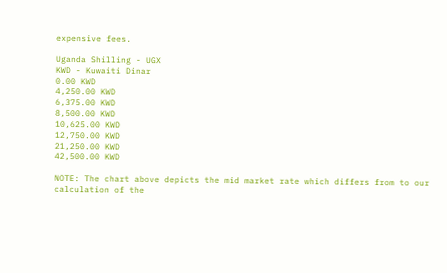expensive fees.

Uganda Shilling - UGX
KWD - Kuwaiti Dinar
0.00 KWD
4,250.00 KWD
6,375.00 KWD
8,500.00 KWD
10,625.00 KWD
12,750.00 KWD
21,250.00 KWD
42,500.00 KWD

NOTE: The chart above depicts the mid market rate which differs from to our calculation of the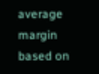average margin based on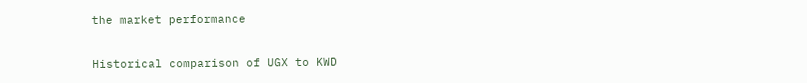the market performance

Historical comparison of UGX to KWD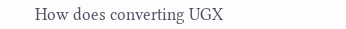How does converting UGX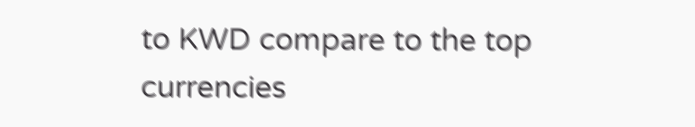to KWD compare to the top currencies